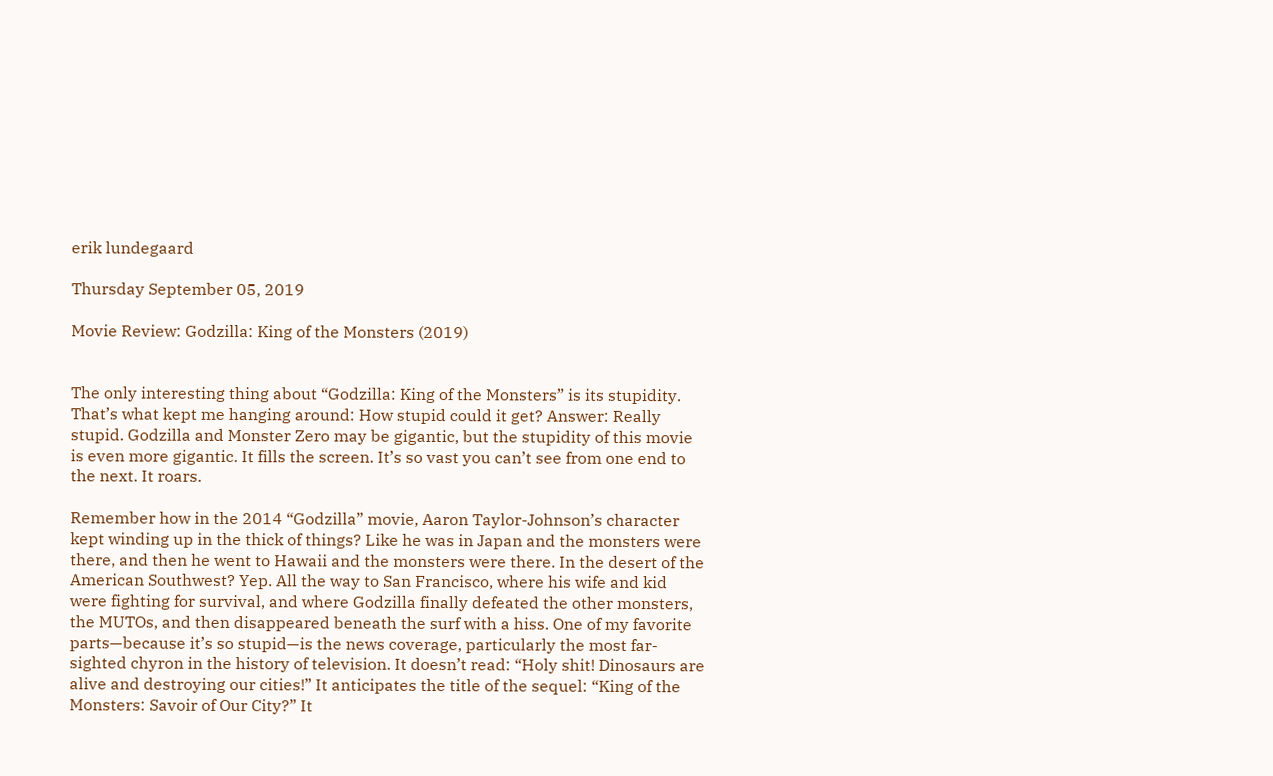erik lundegaard

Thursday September 05, 2019

Movie Review: Godzilla: King of the Monsters (2019)


The only interesting thing about “Godzilla: King of the Monsters” is its stupidity. That’s what kept me hanging around: How stupid could it get? Answer: Really stupid. Godzilla and Monster Zero may be gigantic, but the stupidity of this movie is even more gigantic. It fills the screen. It’s so vast you can’t see from one end to the next. It roars.

Remember how in the 2014 “Godzilla” movie, Aaron Taylor-Johnson’s character kept winding up in the thick of things? Like he was in Japan and the monsters were there, and then he went to Hawaii and the monsters were there. In the desert of the American Southwest? Yep. All the way to San Francisco, where his wife and kid were fighting for survival, and where Godzilla finally defeated the other monsters, the MUTOs, and then disappeared beneath the surf with a hiss. One of my favorite parts—because it’s so stupid—is the news coverage, particularly the most far-sighted chyron in the history of television. It doesn’t read: “Holy shit! Dinosaurs are alive and destroying our cities!” It anticipates the title of the sequel: “King of the Monsters: Savoir of Our City?” It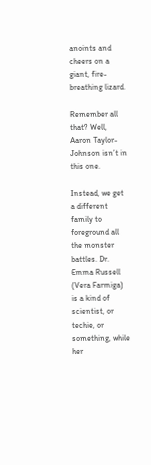anoints and cheers on a giant, fire-breathing lizard.

Remember all that? Well, Aaron Taylor-Johnson isn’t in this one.

Instead, we get a different family to foreground all the monster battles. Dr. Emma Russell (Vera Farmiga) is a kind of scientist, or techie, or something, while her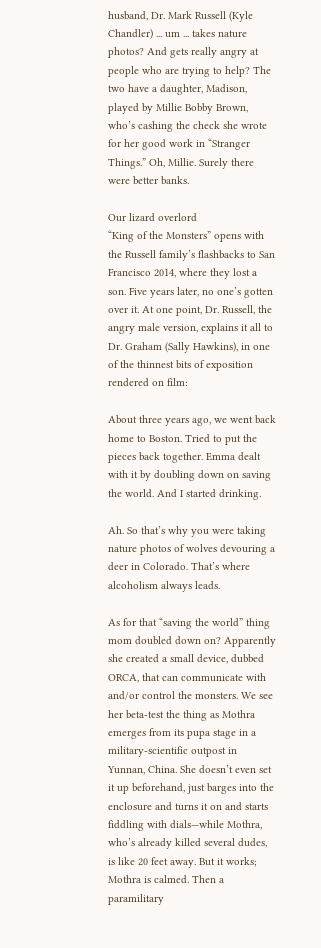husband, Dr. Mark Russell (Kyle Chandler) ... um ... takes nature photos? And gets really angry at people who are trying to help? The two have a daughter, Madison, played by Millie Bobby Brown, who’s cashing the check she wrote for her good work in “Stranger Things.” Oh, Millie. Surely there were better banks.

Our lizard overlord
“King of the Monsters” opens with the Russell family’s flashbacks to San Francisco 2014, where they lost a son. Five years later, no one’s gotten over it. At one point, Dr. Russell, the angry male version, explains it all to Dr. Graham (Sally Hawkins), in one of the thinnest bits of exposition rendered on film:

About three years ago, we went back home to Boston. Tried to put the pieces back together. Emma dealt with it by doubling down on saving the world. And I started drinking.

Ah. So that’s why you were taking nature photos of wolves devouring a deer in Colorado. That’s where alcoholism always leads.

As for that “saving the world” thing mom doubled down on? Apparently she created a small device, dubbed ORCA, that can communicate with and/or control the monsters. We see her beta-test the thing as Mothra emerges from its pupa stage in a military-scientific outpost in Yunnan, China. She doesn’t even set it up beforehand, just barges into the enclosure and turns it on and starts fiddling with dials—while Mothra, who’s already killed several dudes, is like 20 feet away. But it works; Mothra is calmed. Then a paramilitary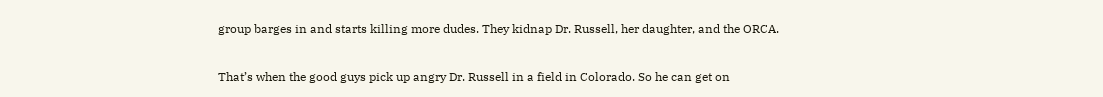group barges in and starts killing more dudes. They kidnap Dr. Russell, her daughter, and the ORCA.

That’s when the good guys pick up angry Dr. Russell in a field in Colorado. So he can get on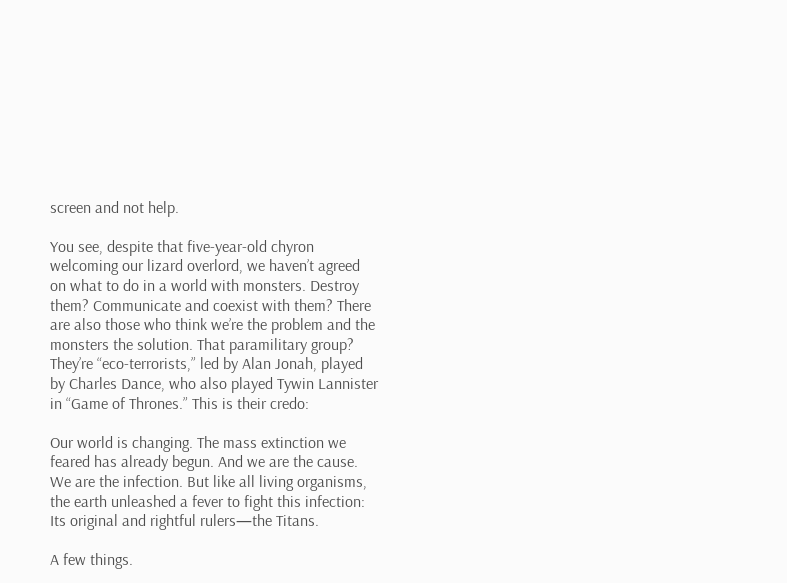screen and not help.

You see, despite that five-year-old chyron welcoming our lizard overlord, we haven’t agreed on what to do in a world with monsters. Destroy them? Communicate and coexist with them? There are also those who think we’re the problem and the monsters the solution. That paramilitary group? They’re “eco-terrorists,” led by Alan Jonah, played by Charles Dance, who also played Tywin Lannister in “Game of Thrones.” This is their credo:

Our world is changing. The mass extinction we feared has already begun. And we are the cause. We are the infection. But like all living organisms, the earth unleashed a fever to fight this infection: Its original and rightful rulers—the Titans.

A few things.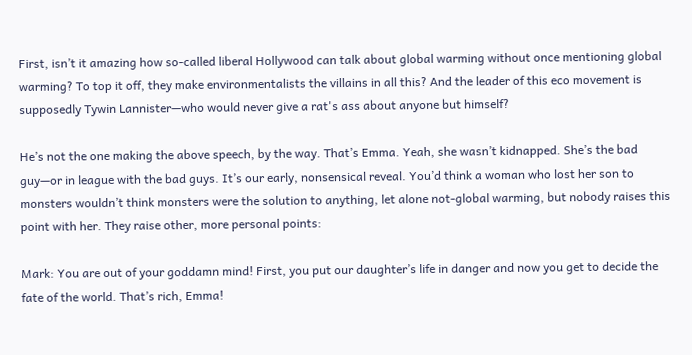First, isn’t it amazing how so-called liberal Hollywood can talk about global warming without once mentioning global warming? To top it off, they make environmentalists the villains in all this? And the leader of this eco movement is supposedly Tywin Lannister—who would never give a rat's ass about anyone but himself?

He’s not the one making the above speech, by the way. That’s Emma. Yeah, she wasn’t kidnapped. She’s the bad guy—or in league with the bad guys. It’s our early, nonsensical reveal. You’d think a woman who lost her son to monsters wouldn’t think monsters were the solution to anything, let alone not-global warming, but nobody raises this point with her. They raise other, more personal points:

Mark: You are out of your goddamn mind! First, you put our daughter’s life in danger and now you get to decide the fate of the world. That’s rich, Emma!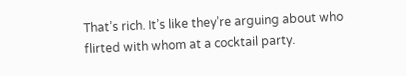That’s rich. It’s like they’re arguing about who flirted with whom at a cocktail party.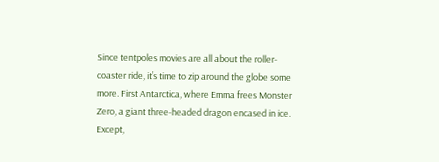Since tentpoles movies are all about the roller-coaster ride, it’s time to zip around the globe some more. First Antarctica, where Emma frees Monster Zero, a giant three-headed dragon encased in ice. Except,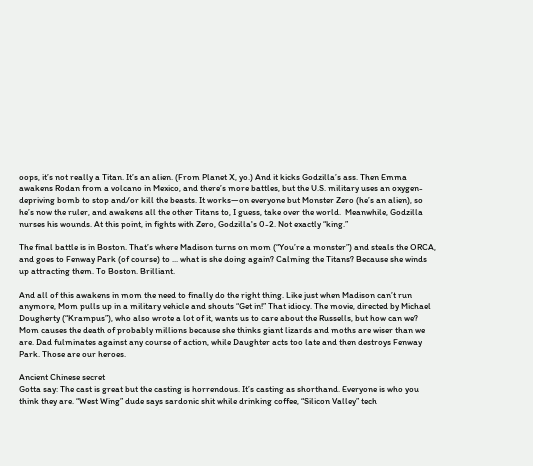oops, it’s not really a Titan. It’s an alien. (From Planet X, yo.) And it kicks Godzilla’s ass. Then Emma awakens Rodan from a volcano in Mexico, and there’s more battles, but the U.S. military uses an oxygen-depriving bomb to stop and/or kill the beasts. It works—on everyone but Monster Zero (he’s an alien), so he’s now the ruler, and awakens all the other Titans to, I guess, take over the world.  Meanwhile, Godzilla nurses his wounds. At this point, in fights with Zero, Godzilla's 0-2. Not exactly “king.”

The final battle is in Boston. That’s where Madison turns on mom (“You’re a monster”) and steals the ORCA, and goes to Fenway Park (of course) to ... what is she doing again? Calming the Titans? Because she winds up attracting them. To Boston. Brilliant.

And all of this awakens in mom the need to finally do the right thing. Like just when Madison can’t run anymore, Mom pulls up in a military vehicle and shouts “Get in!” That idiocy. The movie, directed by Michael Dougherty (“Krampus”), who also wrote a lot of it, wants us to care about the Russells, but how can we? Mom causes the death of probably millions because she thinks giant lizards and moths are wiser than we are. Dad fulminates against any course of action, while Daughter acts too late and then destroys Fenway Park. Those are our heroes.

Ancient Chinese secret
Gotta say: The cast is great but the casting is horrendous. It’s casting as shorthand. Everyone is who you think they are. “West Wing” dude says sardonic shit while drinking coffee, “Silicon Valley” tech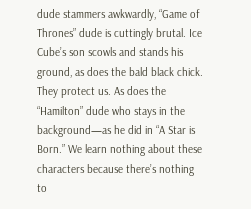dude stammers awkwardly, “Game of Thrones” dude is cuttingly brutal. Ice Cube’s son scowls and stands his ground, as does the bald black chick. They protect us. As does the “Hamilton” dude who stays in the background—as he did in “A Star is Born.” We learn nothing about these characters because there’s nothing to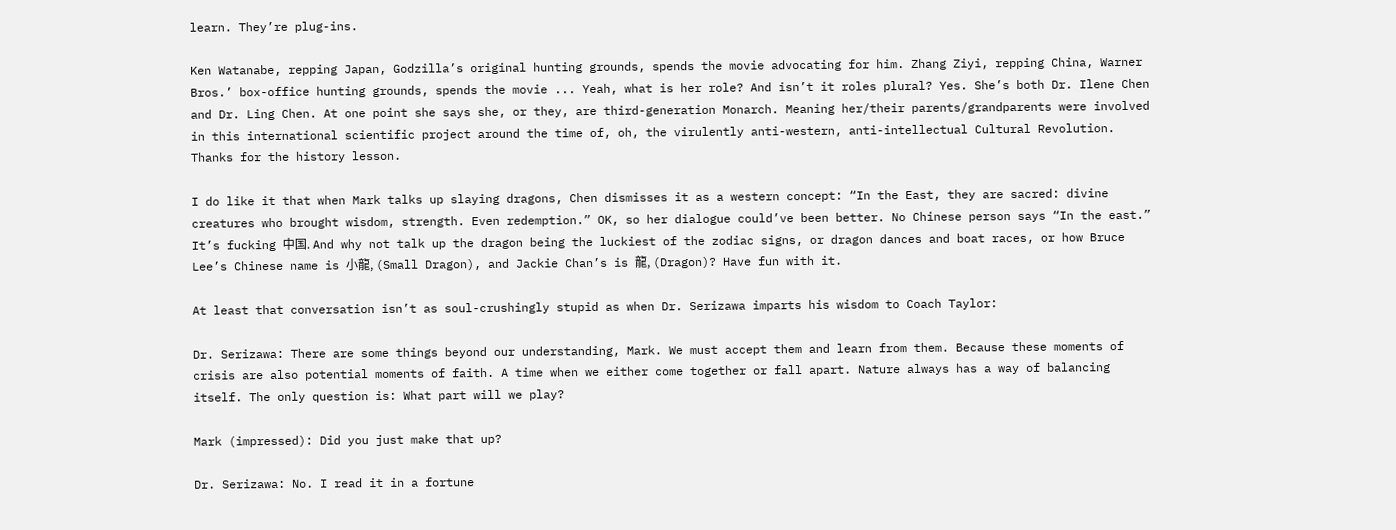learn. They’re plug-ins.

Ken Watanabe, repping Japan, Godzilla’s original hunting grounds, spends the movie advocating for him. Zhang Ziyi, repping China, Warner Bros.’ box-office hunting grounds, spends the movie ... Yeah, what is her role? And isn’t it roles plural? Yes. She’s both Dr. Ilene Chen and Dr. Ling Chen. At one point she says she, or they, are third-generation Monarch. Meaning her/their parents/grandparents were involved in this international scientific project around the time of, oh, the virulently anti-western, anti-intellectual Cultural Revolution. Thanks for the history lesson.

I do like it that when Mark talks up slaying dragons, Chen dismisses it as a western concept: “In the East, they are sacred: divine creatures who brought wisdom, strength. Even redemption.” OK, so her dialogue could’ve been better. No Chinese person says “In the east.” It’s fucking 中国. And why not talk up the dragon being the luckiest of the zodiac signs, or dragon dances and boat races, or how Bruce Lee’s Chinese name is 小龍, (Small Dragon), and Jackie Chan’s is 龍, (Dragon)? Have fun with it.

At least that conversation isn’t as soul-crushingly stupid as when Dr. Serizawa imparts his wisdom to Coach Taylor:

Dr. Serizawa: There are some things beyond our understanding, Mark. We must accept them and learn from them. Because these moments of crisis are also potential moments of faith. A time when we either come together or fall apart. Nature always has a way of balancing itself. The only question is: What part will we play?

Mark (impressed): Did you just make that up?

Dr. Serizawa: No. I read it in a fortune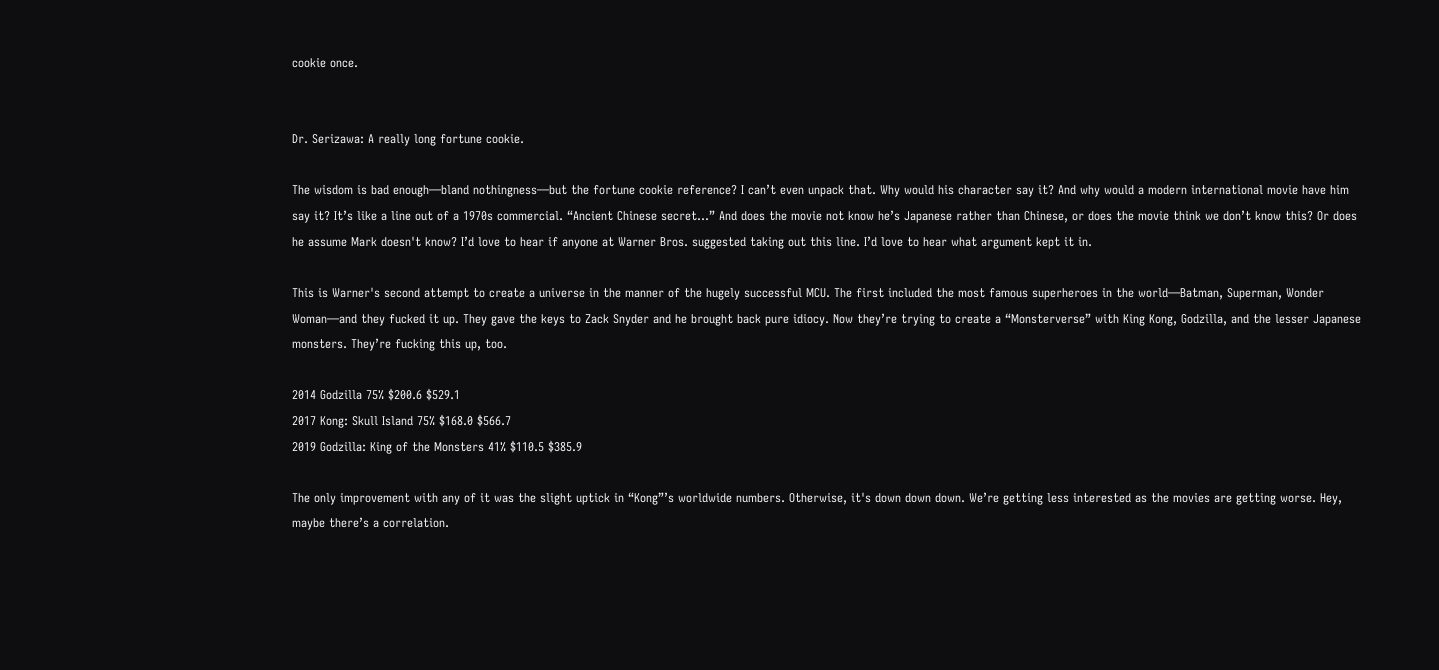cookie once.


Dr. Serizawa: A really long fortune cookie.

The wisdom is bad enough—bland nothingness—but the fortune cookie reference? I can’t even unpack that. Why would his character say it? And why would a modern international movie have him say it? It’s like a line out of a 1970s commercial. “Ancient Chinese secret...” And does the movie not know he’s Japanese rather than Chinese, or does the movie think we don’t know this? Or does he assume Mark doesn't know? I’d love to hear if anyone at Warner Bros. suggested taking out this line. I’d love to hear what argument kept it in.

This is Warner's second attempt to create a universe in the manner of the hugely successful MCU. The first included the most famous superheroes in the world—Batman, Superman, Wonder Woman—and they fucked it up. They gave the keys to Zack Snyder and he brought back pure idiocy. Now they’re trying to create a “Monsterverse” with King Kong, Godzilla, and the lesser Japanese monsters. They’re fucking this up, too.

2014 Godzilla 75% $200.6 $529.1
2017 Kong: Skull Island 75% $168.0 $566.7
2019 Godzilla: King of the Monsters 41% $110.5 $385.9

The only improvement with any of it was the slight uptick in “Kong”’s worldwide numbers. Otherwise, it's down down down. We’re getting less interested as the movies are getting worse. Hey, maybe there’s a correlation.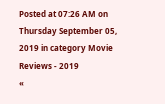Posted at 07:26 AM on Thursday September 05, 2019 in category Movie Reviews - 2019
«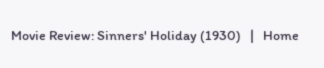Movie Review: Sinners' Holiday (1930)   |   Home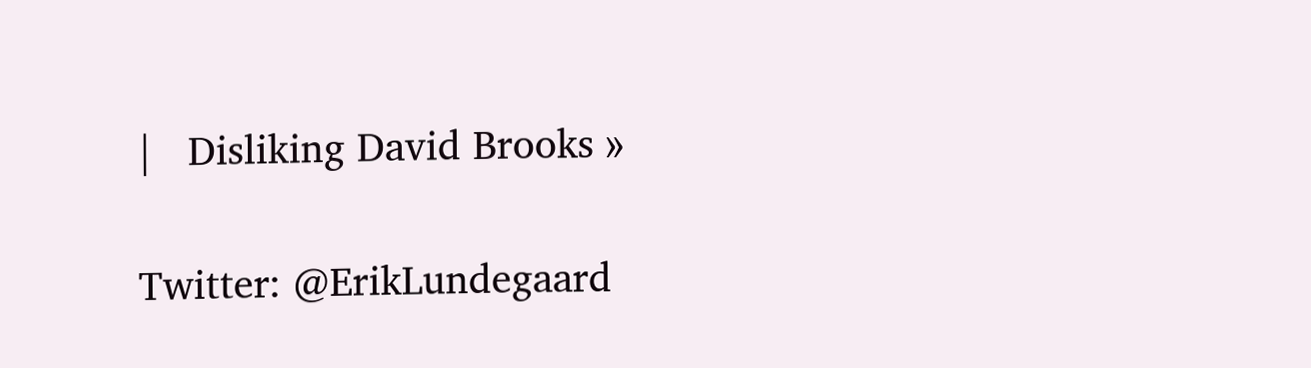|   Disliking David Brooks »

Twitter: @ErikLundegaard